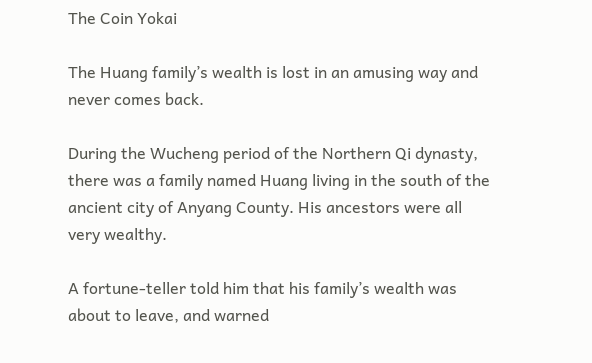The Coin Yokai

The Huang family’s wealth is lost in an amusing way and never comes back.

During the Wucheng period of the Northern Qi dynasty, there was a family named Huang living in the south of the ancient city of Anyang County. His ancestors were all very wealthy.

A fortune-teller told him that his family’s wealth was about to leave, and warned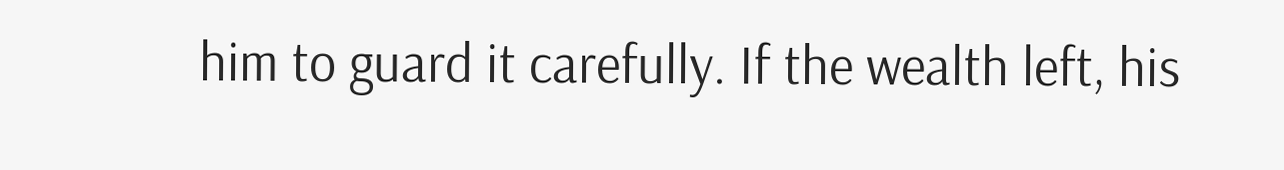him to guard it carefully. If the wealth left, his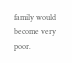family would become very poor.